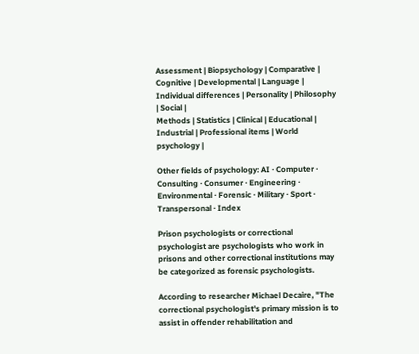Assessment | Biopsychology | Comparative | Cognitive | Developmental | Language | Individual differences | Personality | Philosophy | Social |
Methods | Statistics | Clinical | Educational | Industrial | Professional items | World psychology |

Other fields of psychology: AI · Computer · Consulting · Consumer · Engineering · Environmental · Forensic · Military · Sport · Transpersonal · Index

Prison psychologists or correctional psychologist are psychologists who work in prisons and other correctional institutions may be categorized as forensic psychologists.

According to researcher Michael Decaire, "The correctional psychologist's primary mission is to assist in offender rehabilitation and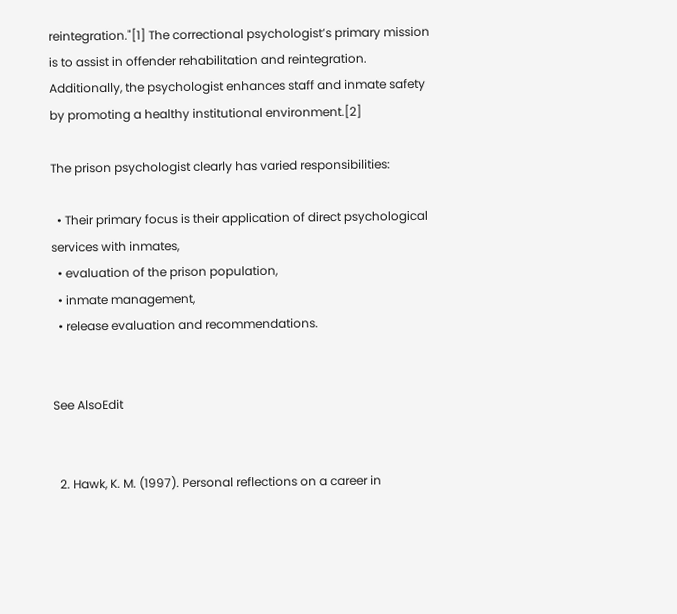reintegration."[1] The correctional psychologist’s primary mission is to assist in offender rehabilitation and reintegration. Additionally, the psychologist enhances staff and inmate safety by promoting a healthy institutional environment.[2]

The prison psychologist clearly has varied responsibilities:

  • Their primary focus is their application of direct psychological services with inmates,
  • evaluation of the prison population,
  • inmate management,
  • release evaluation and recommendations.


See AlsoEdit


  2. Hawk, K. M. (1997). Personal reflections on a career in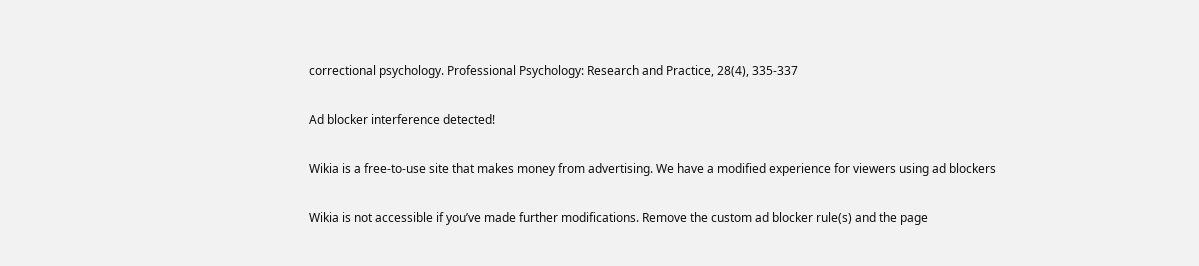correctional psychology. Professional Psychology: Research and Practice, 28(4), 335-337

Ad blocker interference detected!

Wikia is a free-to-use site that makes money from advertising. We have a modified experience for viewers using ad blockers

Wikia is not accessible if you’ve made further modifications. Remove the custom ad blocker rule(s) and the page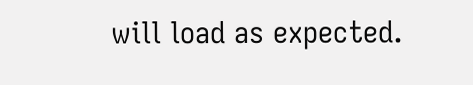will load as expected.